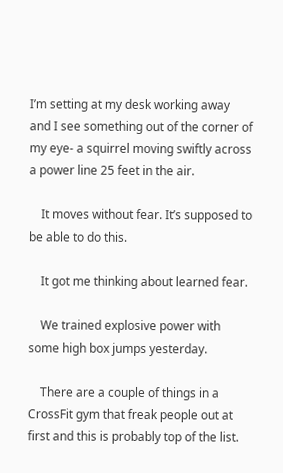I’m setting at my desk working away and I see something out of the corner of my eye- a squirrel moving swiftly across a power line 25 feet in the air.

    It moves without fear. It’s supposed to be able to do this.

    It got me thinking about learned fear.

    We trained explosive power with some high box jumps yesterday.

    There are a couple of things in a CrossFit gym that freak people out at first and this is probably top of the list.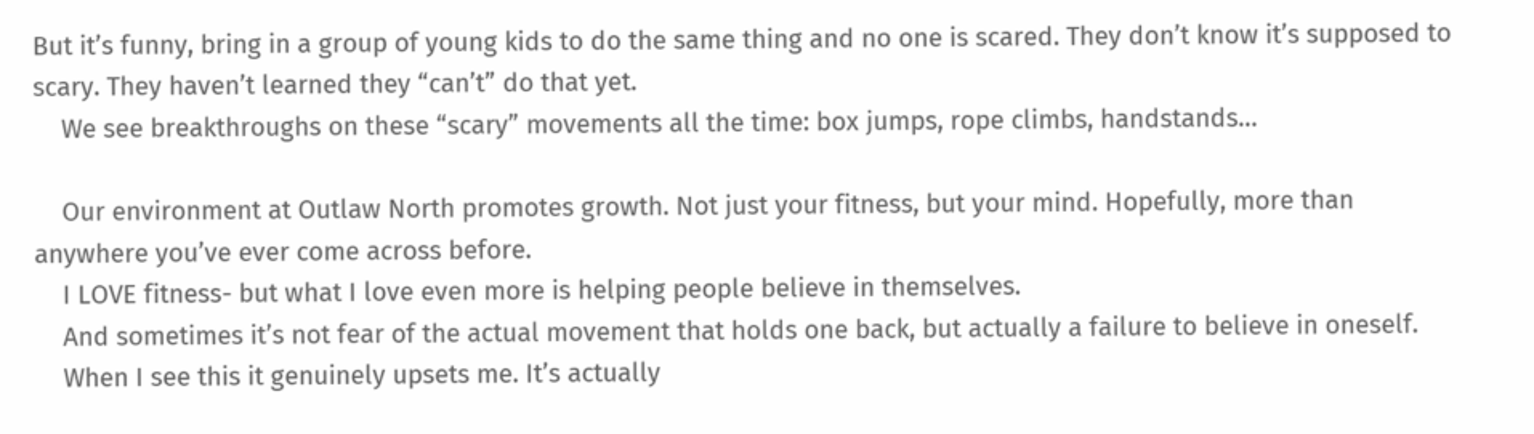But it’s funny, bring in a group of young kids to do the same thing and no one is scared. They don’t know it’s supposed to scary. They haven’t learned they “can’t” do that yet.
    We see breakthroughs on these “scary” movements all the time: box jumps, rope climbs, handstands…

    Our environment at Outlaw North promotes growth. Not just your fitness, but your mind. Hopefully, more than anywhere you’ve ever come across before.
    I LOVE fitness- but what I love even more is helping people believe in themselves.
    And sometimes it’s not fear of the actual movement that holds one back, but actually a failure to believe in oneself.
    When I see this it genuinely upsets me. It’s actually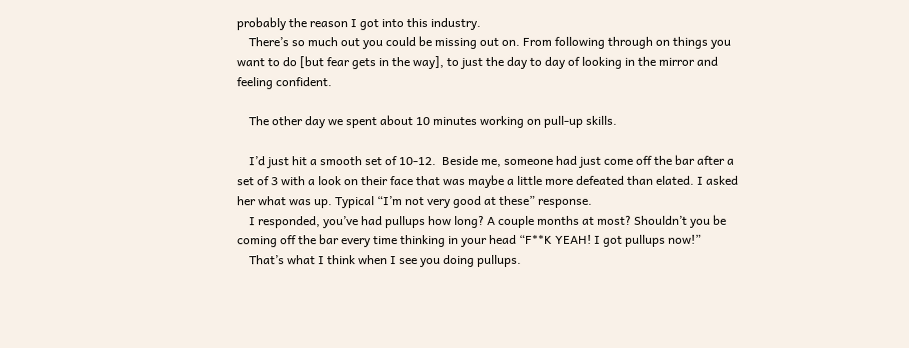probably the reason I got into this industry.
    There’s so much out you could be missing out on. From following through on things you want to do [but fear gets in the way], to just the day to day of looking in the mirror and feeling confident.

    The other day we spent about 10 minutes working on pull-up skills.

    I’d just hit a smooth set of 10-12.  Beside me, someone had just come off the bar after a set of 3 with a look on their face that was maybe a little more defeated than elated. I asked her what was up. Typical “I’m not very good at these” response.
    I responded, you’ve had pullups how long? A couple months at most? Shouldn’t you be coming off the bar every time thinking in your head “F**K YEAH! I got pullups now!”
    That’s what I think when I see you doing pullups.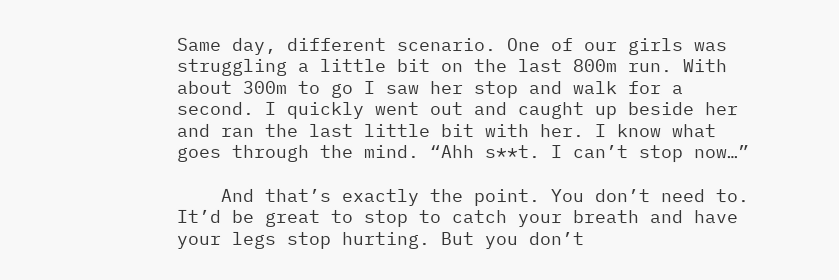Same day, different scenario. One of our girls was struggling a little bit on the last 800m run. With about 300m to go I saw her stop and walk for a second. I quickly went out and caught up beside her and ran the last little bit with her. I know what goes through the mind. “Ahh s**t. I can’t stop now…”

    And that’s exactly the point. You don’t need to. It’d be great to stop to catch your breath and have your legs stop hurting. But you don’t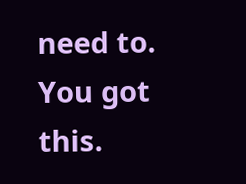need to. You got this.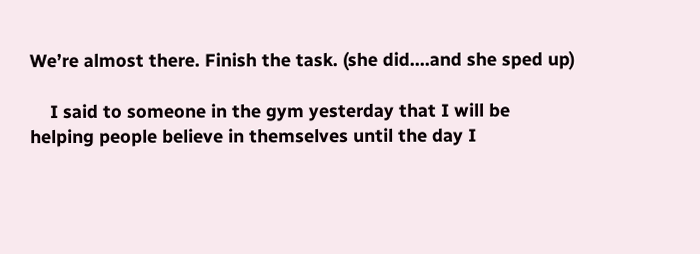We’re almost there. Finish the task. (she did….and she sped up)

    I said to someone in the gym yesterday that I will be helping people believe in themselves until the day I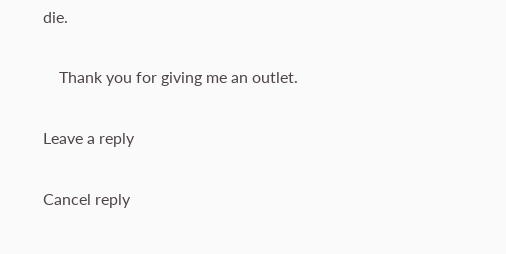die.

    Thank you for giving me an outlet.

Leave a reply

Cancel reply